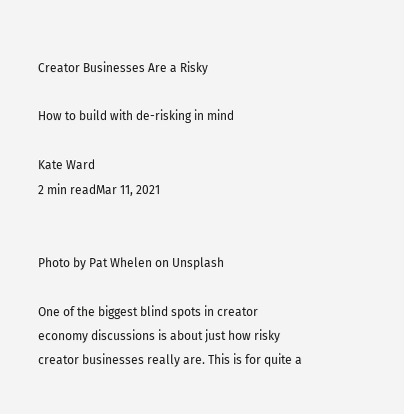Creator Businesses Are a Risky

How to build with de-risking in mind

Kate Ward
2 min readMar 11, 2021


Photo by Pat Whelen on Unsplash

One of the biggest blind spots in creator economy discussions is about just how risky creator businesses really are. This is for quite a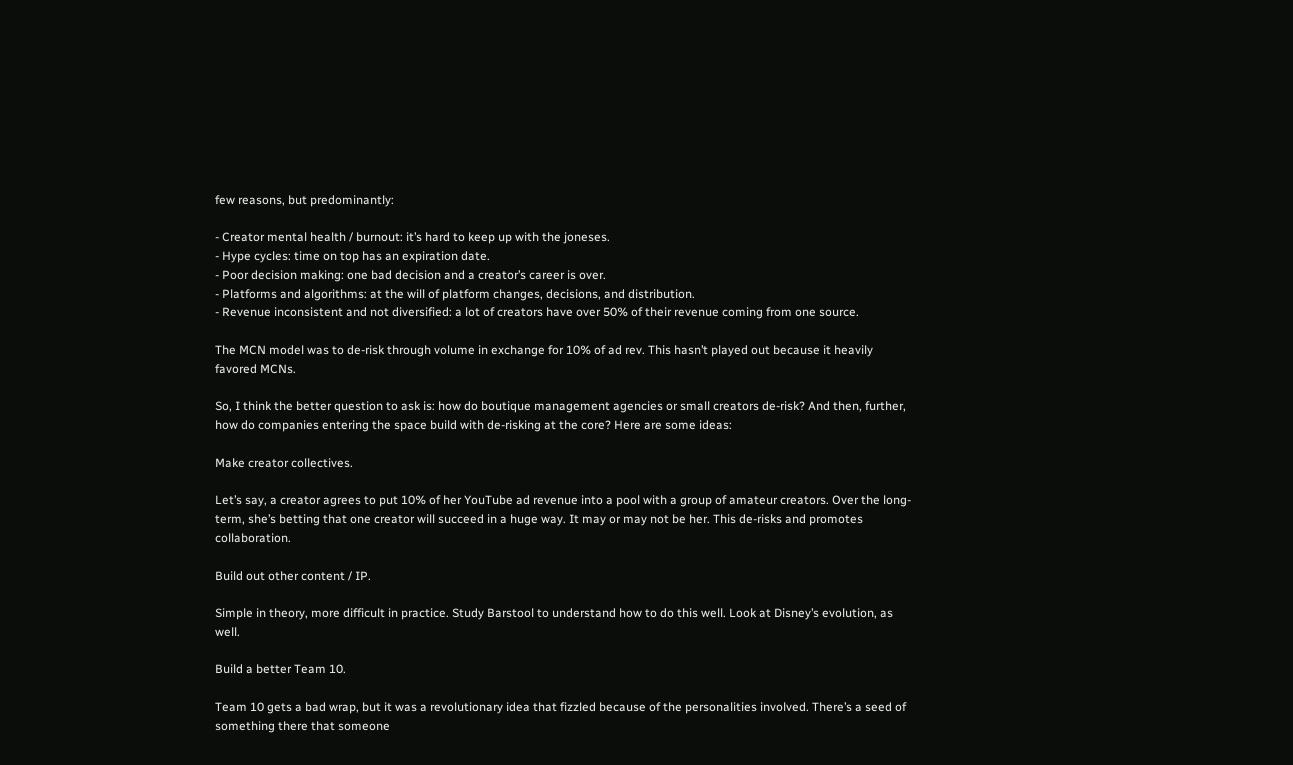few reasons, but predominantly:

- Creator mental health / burnout: it’s hard to keep up with the joneses.
- Hype cycles: time on top has an expiration date.
- Poor decision making: one bad decision and a creator’s career is over.
- Platforms and algorithms: at the will of platform changes, decisions, and distribution.
- Revenue inconsistent and not diversified: a lot of creators have over 50% of their revenue coming from one source.

The MCN model was to de-risk through volume in exchange for 10% of ad rev. This hasn’t played out because it heavily favored MCNs.

So, I think the better question to ask is: how do boutique management agencies or small creators de-risk? And then, further, how do companies entering the space build with de-risking at the core? Here are some ideas:

Make creator collectives.

Let’s say, a creator agrees to put 10% of her YouTube ad revenue into a pool with a group of amateur creators. Over the long-term, she’s betting that one creator will succeed in a huge way. It may or may not be her. This de-risks and promotes collaboration.

Build out other content / IP.

Simple in theory, more difficult in practice. Study Barstool to understand how to do this well. Look at Disney’s evolution, as well.

Build a better Team 10.

Team 10 gets a bad wrap, but it was a revolutionary idea that fizzled because of the personalities involved. There’s a seed of something there that someone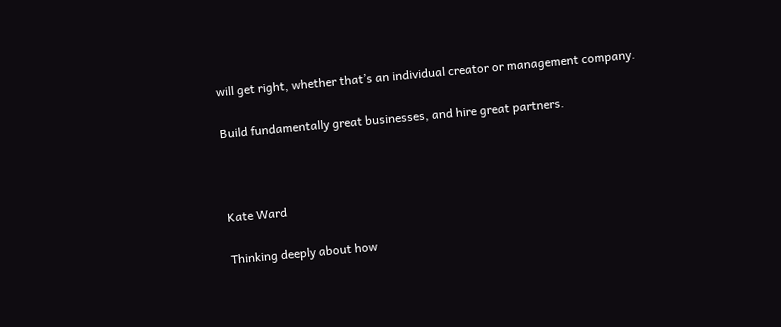will get right, whether that’s an individual creator or management company.

Build fundamentally great businesses, and hire great partners.



Kate Ward

Thinking deeply about how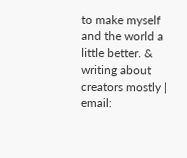to make myself and the world a little better. & writing about creators mostly | email: